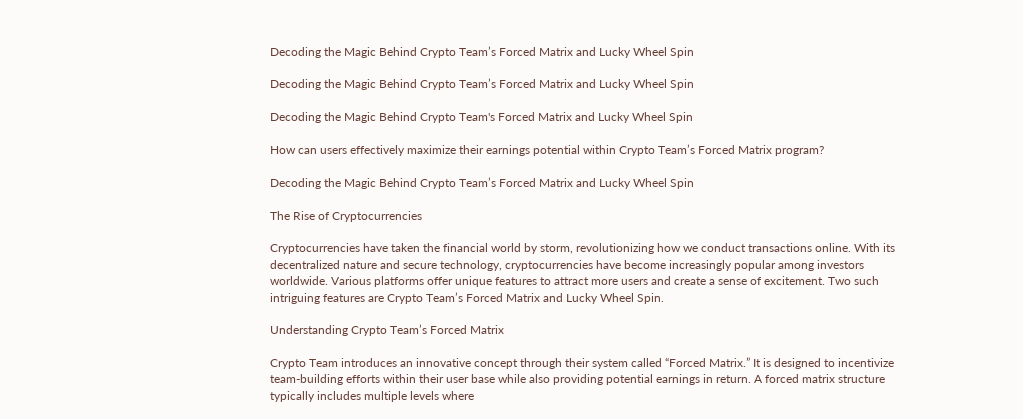Decoding the Magic Behind Crypto Team’s Forced Matrix and Lucky Wheel Spin

Decoding the Magic Behind Crypto Team’s Forced Matrix and Lucky Wheel Spin

Decoding the Magic Behind Crypto Team's Forced Matrix and Lucky Wheel Spin

How can users effectively maximize their earnings potential within Crypto Team’s Forced Matrix program?

Decoding the Magic Behind Crypto Team’s Forced Matrix and Lucky Wheel Spin

The Rise of Cryptocurrencies

Cryptocurrencies have taken the financial world by storm, revolutionizing how we conduct transactions online. With its decentralized nature and secure technology, cryptocurrencies have become increasingly popular among investors worldwide. Various platforms offer unique features to attract more users and create a sense of excitement. Two such intriguing features are Crypto Team’s Forced Matrix and Lucky Wheel Spin.

Understanding Crypto Team’s Forced Matrix

Crypto Team introduces an innovative concept through their system called “Forced Matrix.” It is designed to incentivize team-building efforts within their user base while also providing potential earnings in return. A forced matrix structure typically includes multiple levels where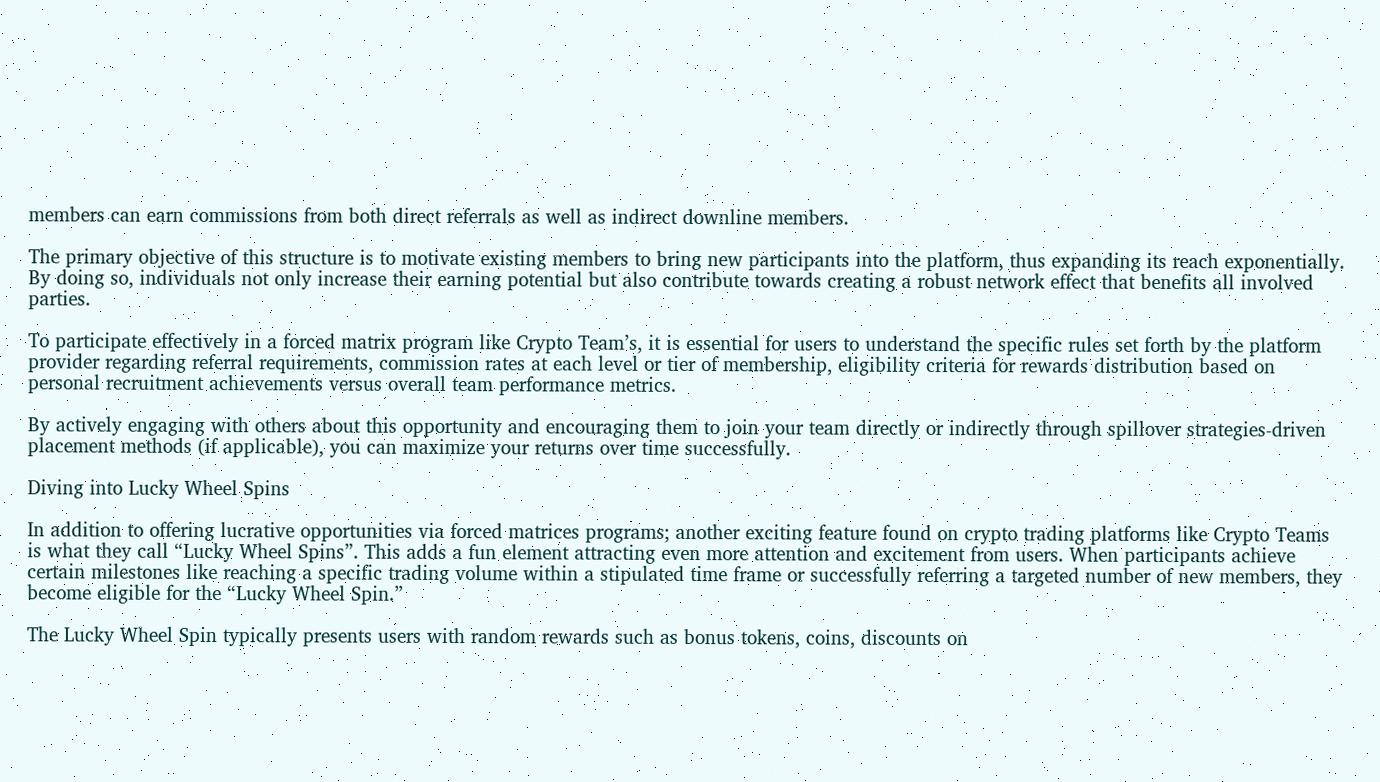members can earn commissions from both direct referrals as well as indirect downline members.

The primary objective of this structure is to motivate existing members to bring new participants into the platform, thus expanding its reach exponentially. By doing so, individuals not only increase their earning potential but also contribute towards creating a robust network effect that benefits all involved parties.

To participate effectively in a forced matrix program like Crypto Team’s, it is essential for users to understand the specific rules set forth by the platform provider regarding referral requirements, commission rates at each level or tier of membership, eligibility criteria for rewards distribution based on personal recruitment achievements versus overall team performance metrics.

By actively engaging with others about this opportunity and encouraging them to join your team directly or indirectly through spillover strategies-driven placement methods (if applicable), you can maximize your returns over time successfully.

Diving into Lucky Wheel Spins

In addition to offering lucrative opportunities via forced matrices programs; another exciting feature found on crypto trading platforms like Crypto Teams is what they call “Lucky Wheel Spins”. This adds a fun element attracting even more attention and excitement from users. When participants achieve certain milestones like reaching a specific trading volume within a stipulated time frame or successfully referring a targeted number of new members, they become eligible for the “Lucky Wheel Spin.”

The Lucky Wheel Spin typically presents users with random rewards such as bonus tokens, coins, discounts on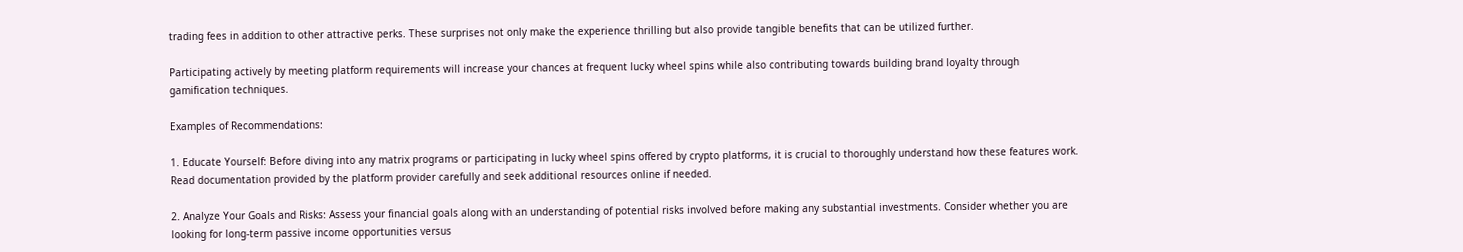trading fees in addition to other attractive perks. These surprises not only make the experience thrilling but also provide tangible benefits that can be utilized further.

Participating actively by meeting platform requirements will increase your chances at frequent lucky wheel spins while also contributing towards building brand loyalty through gamification techniques.

Examples of Recommendations:

1. Educate Yourself: Before diving into any matrix programs or participating in lucky wheel spins offered by crypto platforms, it is crucial to thoroughly understand how these features work. Read documentation provided by the platform provider carefully and seek additional resources online if needed.

2. Analyze Your Goals and Risks: Assess your financial goals along with an understanding of potential risks involved before making any substantial investments. Consider whether you are looking for long-term passive income opportunities versus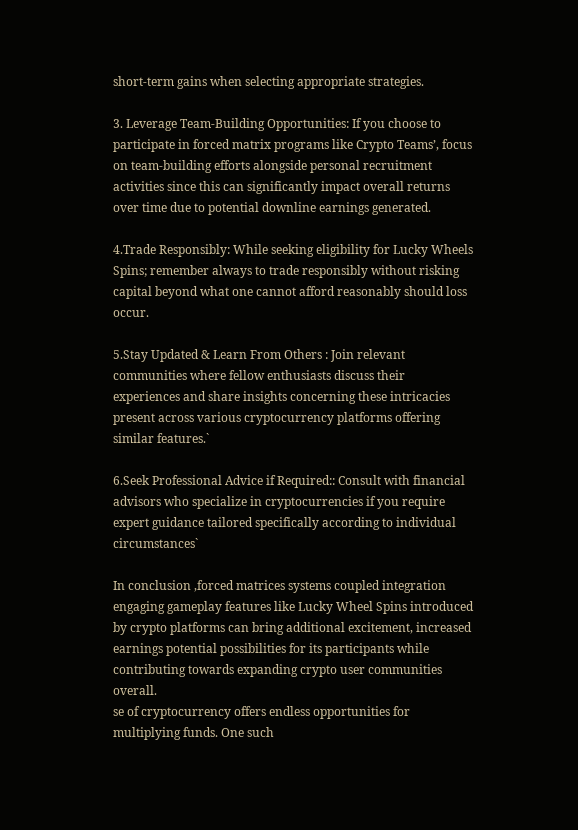short-term gains when selecting appropriate strategies.

3. Leverage Team-Building Opportunities: If you choose to participate in forced matrix programs like Crypto Teams’, focus on team-building efforts alongside personal recruitment activities since this can significantly impact overall returns over time due to potential downline earnings generated.

4.Trade Responsibly: While seeking eligibility for Lucky Wheels Spins; remember always to trade responsibly without risking capital beyond what one cannot afford reasonably should loss occur.

5.Stay Updated & Learn From Others : Join relevant communities where fellow enthusiasts discuss their experiences and share insights concerning these intricacies present across various cryptocurrency platforms offering similar features.`

6.Seek Professional Advice if Required:: Consult with financial advisors who specialize in cryptocurrencies if you require expert guidance tailored specifically according to individual circumstances`

In conclusion ,forced matrices systems coupled integration engaging gameplay features like Lucky Wheel Spins introduced by crypto platforms can bring additional excitement, increased earnings potential possibilities for its participants while contributing towards expanding crypto user communities overall.
se of cryptocurrency offers endless opportunities for multiplying funds. One such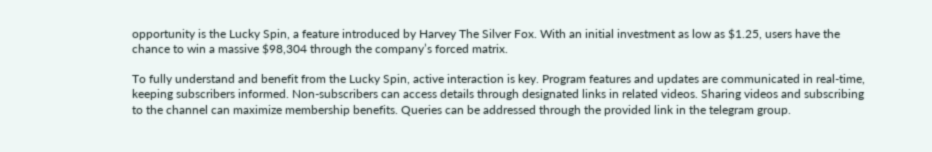opportunity is the Lucky Spin, a feature introduced by Harvey The Silver Fox. With an initial investment as low as $1.25, users have the chance to win a massive $98,304 through the company’s forced matrix.

To fully understand and benefit from the Lucky Spin, active interaction is key. Program features and updates are communicated in real-time, keeping subscribers informed. Non-subscribers can access details through designated links in related videos. Sharing videos and subscribing to the channel can maximize membership benefits. Queries can be addressed through the provided link in the telegram group.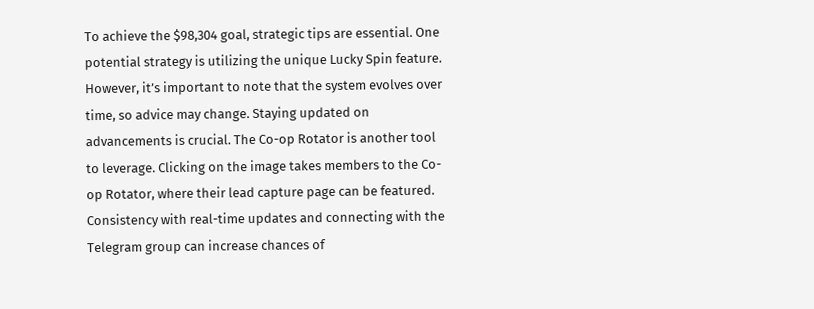To achieve the $98,304 goal, strategic tips are essential. One potential strategy is utilizing the unique Lucky Spin feature. However, it’s important to note that the system evolves over time, so advice may change. Staying updated on advancements is crucial. The Co-op Rotator is another tool to leverage. Clicking on the image takes members to the Co-op Rotator, where their lead capture page can be featured. Consistency with real-time updates and connecting with the Telegram group can increase chances of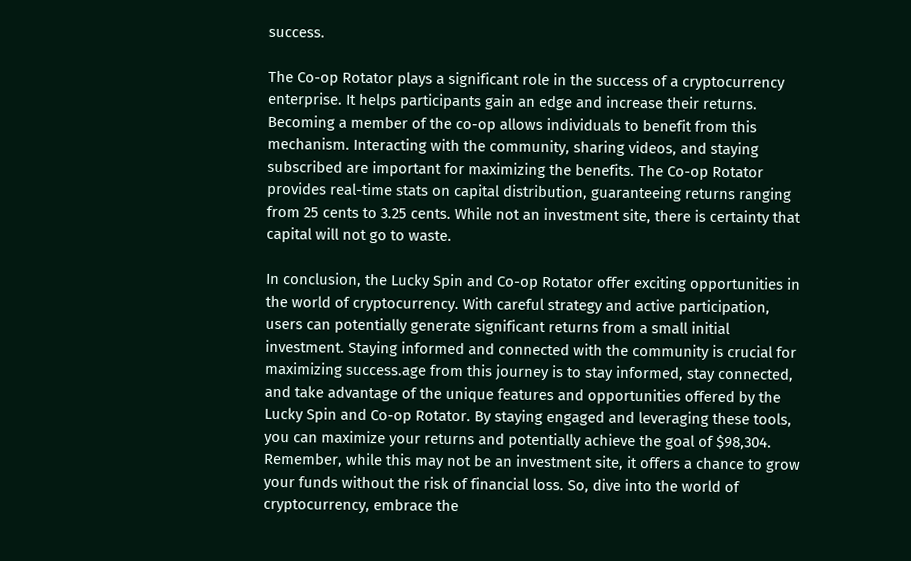success.

The Co-op Rotator plays a significant role in the success of a cryptocurrency enterprise. It helps participants gain an edge and increase their returns. Becoming a member of the co-op allows individuals to benefit from this mechanism. Interacting with the community, sharing videos, and staying subscribed are important for maximizing the benefits. The Co-op Rotator provides real-time stats on capital distribution, guaranteeing returns ranging from 25 cents to 3.25 cents. While not an investment site, there is certainty that capital will not go to waste.

In conclusion, the Lucky Spin and Co-op Rotator offer exciting opportunities in the world of cryptocurrency. With careful strategy and active participation, users can potentially generate significant returns from a small initial investment. Staying informed and connected with the community is crucial for maximizing success.age from this journey is to stay informed, stay connected, and take advantage of the unique features and opportunities offered by the Lucky Spin and Co-op Rotator. By staying engaged and leveraging these tools, you can maximize your returns and potentially achieve the goal of $98,304. Remember, while this may not be an investment site, it offers a chance to grow your funds without the risk of financial loss. So, dive into the world of cryptocurrency, embrace the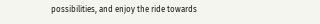possibilities, and enjoy the ride towards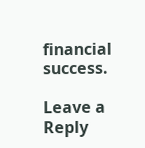financial success.

Leave a Reply